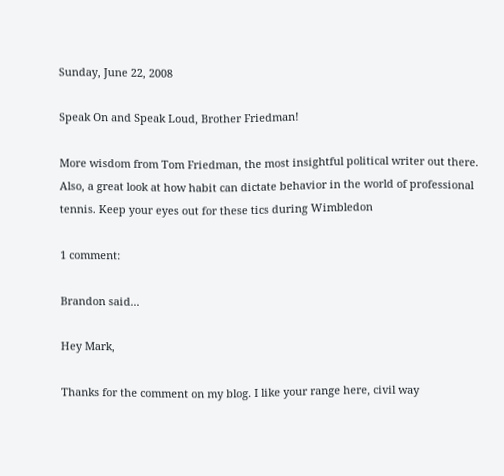Sunday, June 22, 2008

Speak On and Speak Loud, Brother Friedman!

More wisdom from Tom Friedman, the most insightful political writer out there.
Also, a great look at how habit can dictate behavior in the world of professional tennis. Keep your eyes out for these tics during Wimbledon

1 comment:

Brandon said...

Hey Mark,

Thanks for the comment on my blog. I like your range here, civil way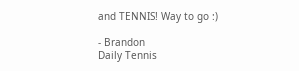and TENNIS! Way to go :)

- Brandon
Daily Tennis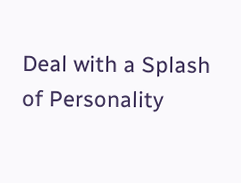Deal with a Splash of Personality